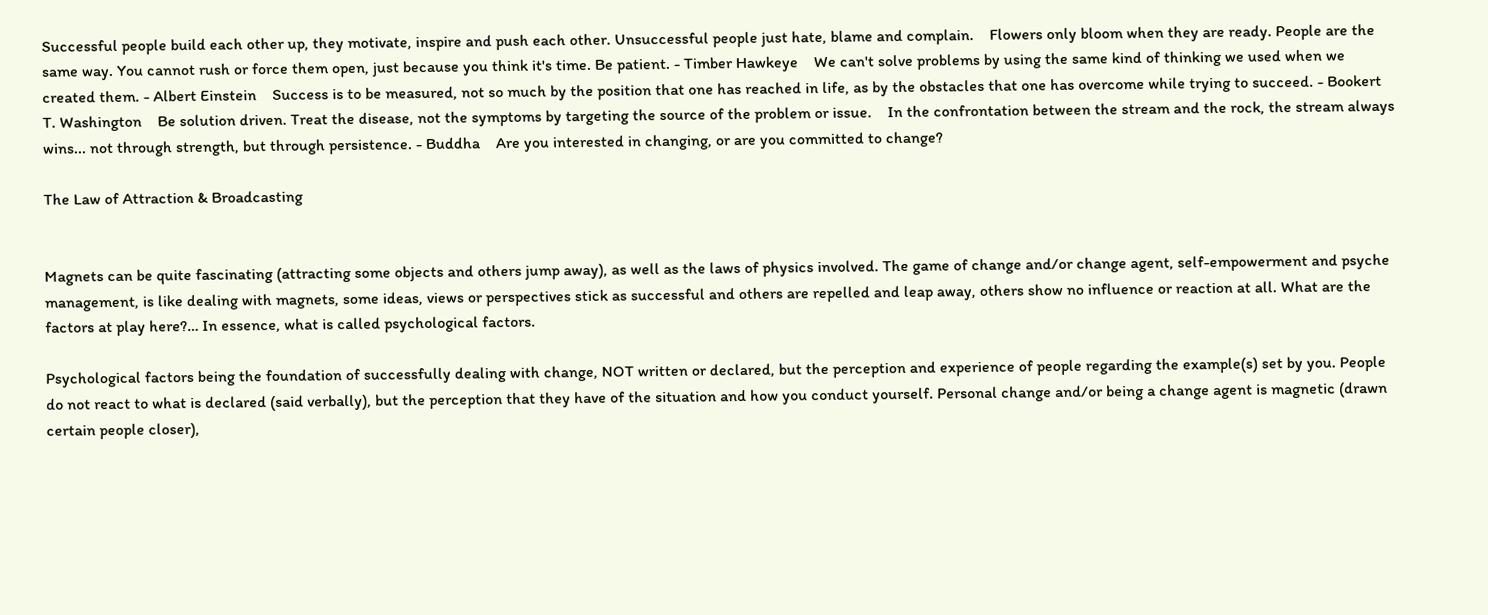Successful people build each other up, they motivate, inspire and push each other. Unsuccessful people just hate, blame and complain.    Flowers only bloom when they are ready. People are the same way. You cannot rush or force them open, just because you think it's time. Be patient. - Timber Hawkeye    We can't solve problems by using the same kind of thinking we used when we created them. - Albert Einstein    Success is to be measured, not so much by the position that one has reached in life, as by the obstacles that one has overcome while trying to succeed. - Bookert T. Washington    Be solution driven. Treat the disease, not the symptoms by targeting the source of the problem or issue.    In the confrontation between the stream and the rock, the stream always wins... not through strength, but through persistence. - Buddha    Are you interested in changing, or are you committed to change?

The Law of Attraction & Broadcasting


Magnets can be quite fascinating (attracting some objects and others jump away), as well as the laws of physics involved. The game of change and/or change agent, self-empowerment and psyche management, is like dealing with magnets, some ideas, views or perspectives stick as successful and others are repelled and leap away, others show no influence or reaction at all. What are the factors at play here?… In essence, what is called psychological factors.

Psychological factors being the foundation of successfully dealing with change, NOT written or declared, but the perception and experience of people regarding the example(s) set by you. People do not react to what is declared (said verbally), but the perception that they have of the situation and how you conduct yourself. Personal change and/or being a change agent is magnetic (drawn certain people closer),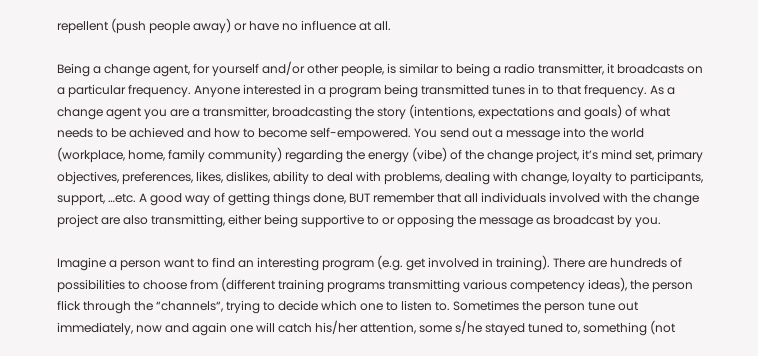repellent (push people away) or have no influence at all.

Being a change agent, for yourself and/or other people, is similar to being a radio transmitter, it broadcasts on a particular frequency. Anyone interested in a program being transmitted tunes in to that frequency. As a change agent you are a transmitter, broadcasting the story (intentions, expectations and goals) of what needs to be achieved and how to become self-empowered. You send out a message into the world (workplace, home, family community) regarding the energy (vibe) of the change project, it’s mind set, primary objectives, preferences, likes, dislikes, ability to deal with problems, dealing with change, loyalty to participants, support, …etc. A good way of getting things done, BUT remember that all individuals involved with the change project are also transmitting, either being supportive to or opposing the message as broadcast by you.

Imagine a person want to find an interesting program (e.g. get involved in training). There are hundreds of possibilities to choose from (different training programs transmitting various competency ideas), the person flick through the “channels“, trying to decide which one to listen to. Sometimes the person tune out immediately, now and again one will catch his/her attention, some s/he stayed tuned to, something (not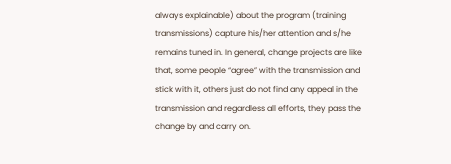always explainable) about the program (training transmissions) capture his/her attention and s/he remains tuned in. In general, change projects are like that, some people “agree” with the transmission and stick with it, others just do not find any appeal in the transmission and regardless all efforts, they pass the change by and carry on.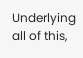Underlying all of this,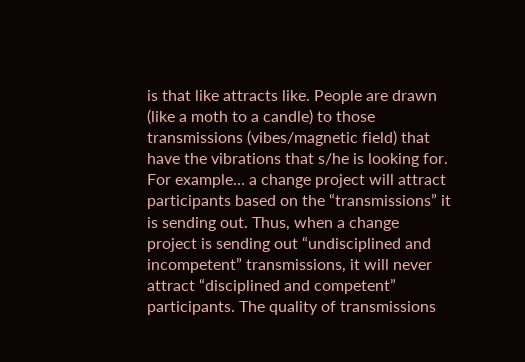is that like attracts like. People are drawn (like a moth to a candle) to those transmissions (vibes/magnetic field) that have the vibrations that s/he is looking for. For example… a change project will attract participants based on the “transmissions” it is sending out. Thus, when a change project is sending out “undisciplined and incompetent” transmissions, it will never attract “disciplined and competent” participants. The quality of transmissions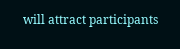will attract participants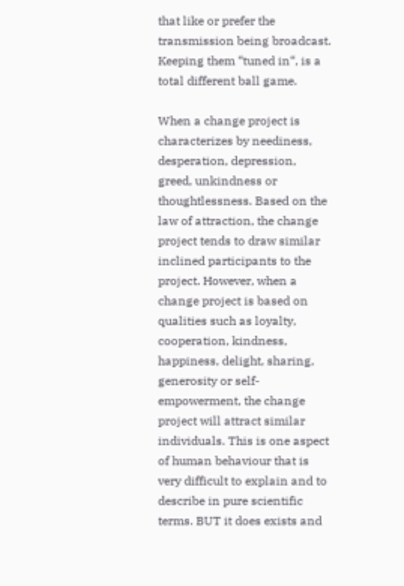that like or prefer the transmission being broadcast. Keeping them “tuned in“, is a total different ball game.

When a change project is characterizes by neediness, desperation, depression, greed, unkindness or thoughtlessness. Based on the law of attraction, the change project tends to draw similar inclined participants to the project. However, when a change project is based on qualities such as loyalty, cooperation, kindness, happiness, delight, sharing, generosity or self-empowerment, the change project will attract similar individuals. This is one aspect of human behaviour that is very difficult to explain and to describe in pure scientific terms. BUT it does exists and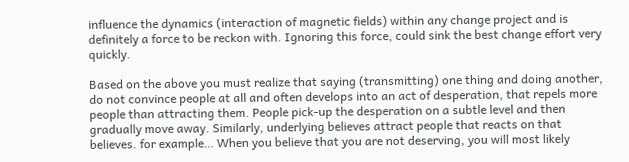influence the dynamics (interaction of magnetic fields) within any change project and is definitely a force to be reckon with. Ignoring this force, could sink the best change effort very quickly.

Based on the above you must realize that saying (transmitting) one thing and doing another, do not convince people at all and often develops into an act of desperation, that repels more people than attracting them. People pick-up the desperation on a subtle level and then gradually move away. Similarly, underlying believes attract people that reacts on that believes. for example… When you believe that you are not deserving, you will most likely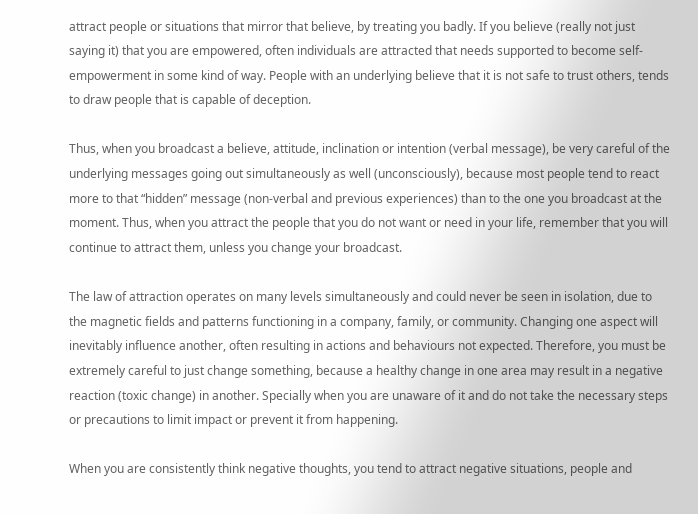attract people or situations that mirror that believe, by treating you badly. If you believe (really not just saying it) that you are empowered, often individuals are attracted that needs supported to become self-empowerment in some kind of way. People with an underlying believe that it is not safe to trust others, tends to draw people that is capable of deception.

Thus, when you broadcast a believe, attitude, inclination or intention (verbal message), be very careful of the underlying messages going out simultaneously as well (unconsciously), because most people tend to react more to that “hidden” message (non-verbal and previous experiences) than to the one you broadcast at the moment. Thus, when you attract the people that you do not want or need in your life, remember that you will continue to attract them, unless you change your broadcast.

The law of attraction operates on many levels simultaneously and could never be seen in isolation, due to the magnetic fields and patterns functioning in a company, family, or community. Changing one aspect will inevitably influence another, often resulting in actions and behaviours not expected. Therefore, you must be extremely careful to just change something, because a healthy change in one area may result in a negative reaction (toxic change) in another. Specially when you are unaware of it and do not take the necessary steps or precautions to limit impact or prevent it from happening.

When you are consistently think negative thoughts, you tend to attract negative situations, people and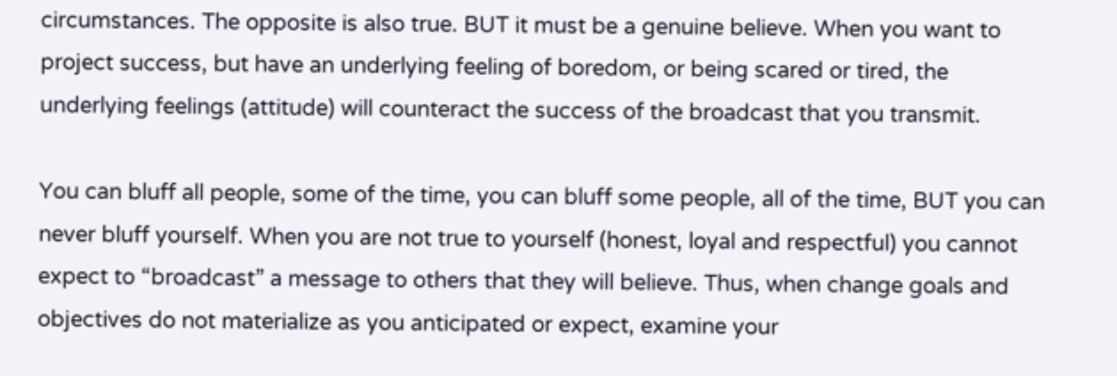circumstances. The opposite is also true. BUT it must be a genuine believe. When you want to project success, but have an underlying feeling of boredom, or being scared or tired, the underlying feelings (attitude) will counteract the success of the broadcast that you transmit.

You can bluff all people, some of the time, you can bluff some people, all of the time, BUT you can never bluff yourself. When you are not true to yourself (honest, loyal and respectful) you cannot expect to “broadcast” a message to others that they will believe. Thus, when change goals and objectives do not materialize as you anticipated or expect, examine your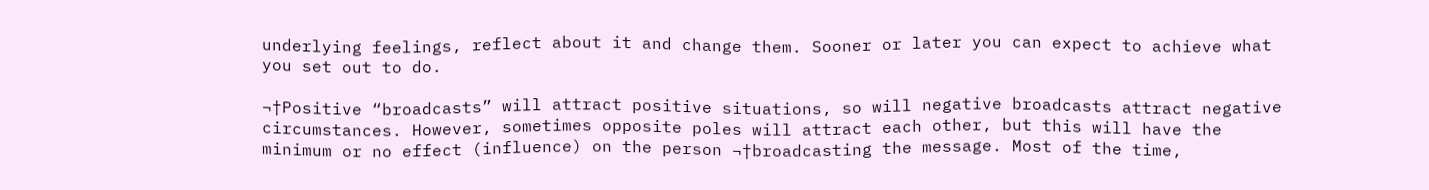underlying feelings, reflect about it and change them. Sooner or later you can expect to achieve what you set out to do.

¬†Positive “broadcasts” will attract positive situations, so will negative broadcasts attract negative circumstances. However, sometimes opposite poles will attract each other, but this will have the minimum or no effect (influence) on the person ¬†broadcasting the message. Most of the time,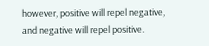however, positive will repel negative, and negative will repel positive.